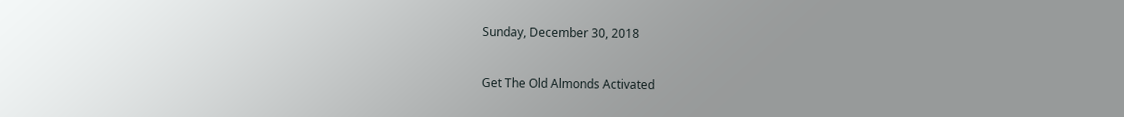Sunday, December 30, 2018

Get The Old Almonds Activated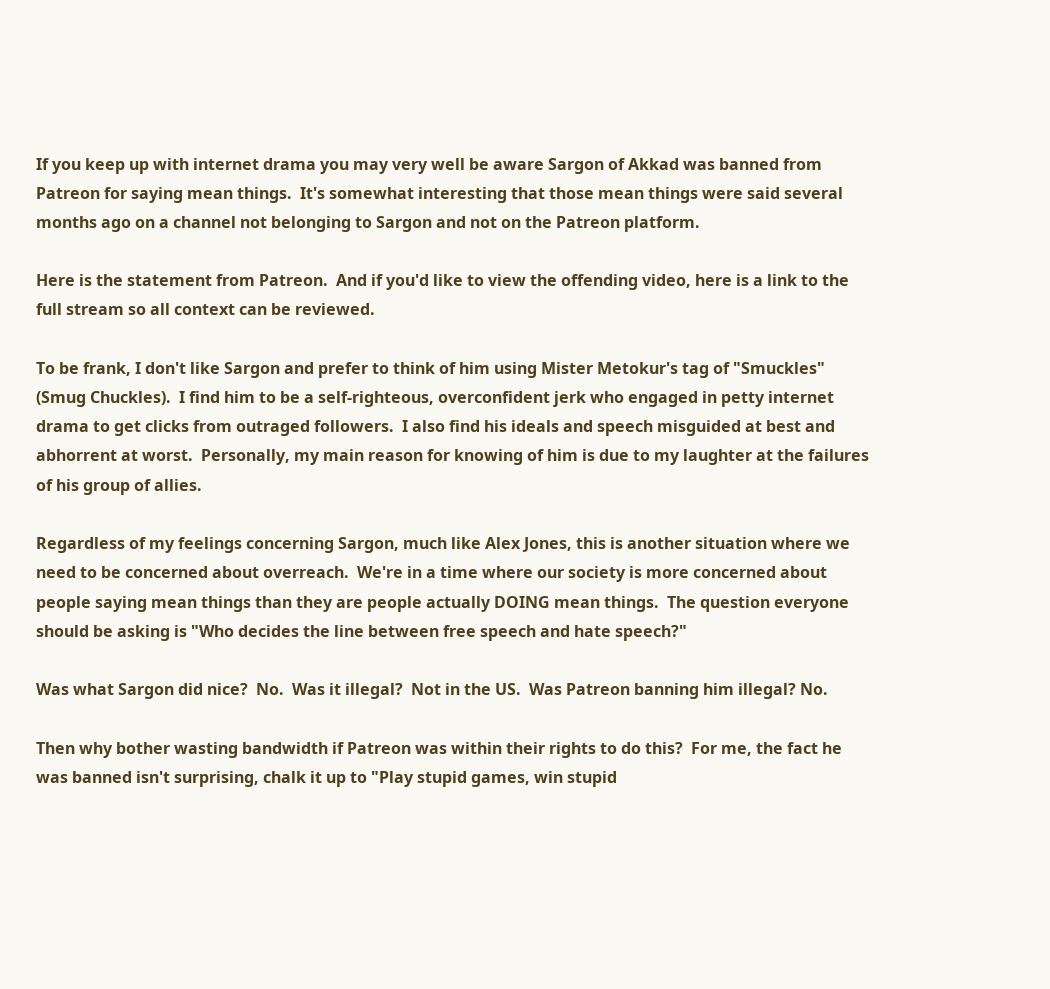If you keep up with internet drama you may very well be aware Sargon of Akkad was banned from Patreon for saying mean things.  It's somewhat interesting that those mean things were said several months ago on a channel not belonging to Sargon and not on the Patreon platform.

Here is the statement from Patreon.  And if you'd like to view the offending video, here is a link to the full stream so all context can be reviewed.

To be frank, I don't like Sargon and prefer to think of him using Mister Metokur's tag of "Smuckles" (Smug Chuckles).  I find him to be a self-righteous, overconfident jerk who engaged in petty internet drama to get clicks from outraged followers.  I also find his ideals and speech misguided at best and abhorrent at worst.  Personally, my main reason for knowing of him is due to my laughter at the failures of his group of allies.

Regardless of my feelings concerning Sargon, much like Alex Jones, this is another situation where we need to be concerned about overreach.  We're in a time where our society is more concerned about people saying mean things than they are people actually DOING mean things.  The question everyone should be asking is "Who decides the line between free speech and hate speech?"

Was what Sargon did nice?  No.  Was it illegal?  Not in the US.  Was Patreon banning him illegal? No.

Then why bother wasting bandwidth if Patreon was within their rights to do this?  For me, the fact he was banned isn't surprising, chalk it up to "Play stupid games, win stupid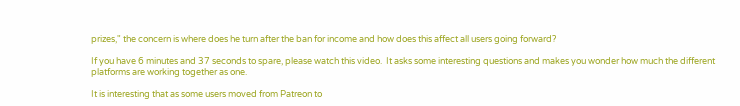prizes," the concern is where does he turn after the ban for income and how does this affect all users going forward?

If you have 6 minutes and 37 seconds to spare, please watch this video.  It asks some interesting questions and makes you wonder how much the different platforms are working together as one.

It is interesting that as some users moved from Patreon to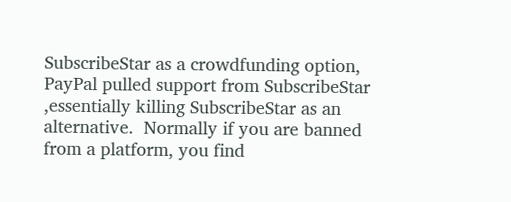SubscribeStar as a crowdfunding option, PayPal pulled support from SubscribeStar ,essentially killing SubscribeStar as an alternative.  Normally if you are banned from a platform, you find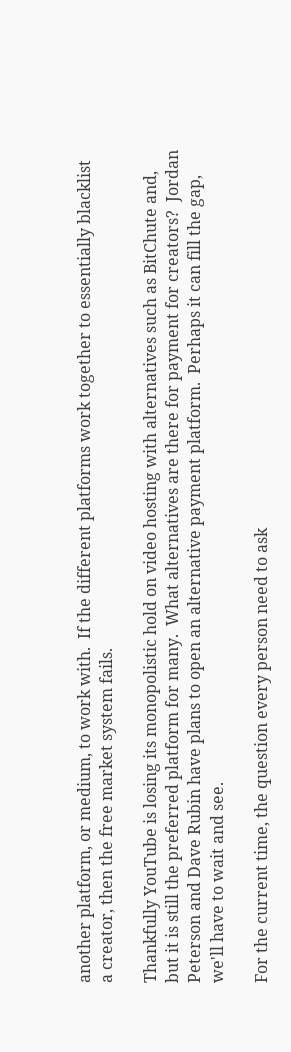another platform, or medium, to work with.  If the different platforms work together to essentially blacklist a creator, then the free market system fails.

Thankfully YouTube is losing its monopolistic hold on video hosting with alternatives such as BitChute and, but it is still the preferred platform for many.  What alternatives are there for payment for creators?  Jordan Peterson and Dave Rubin have plans to open an alternative payment platform.  Perhaps it can fill the gap, we'll have to wait and see.

For the current time, the question every person need to ask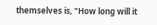themselves is, "How long will it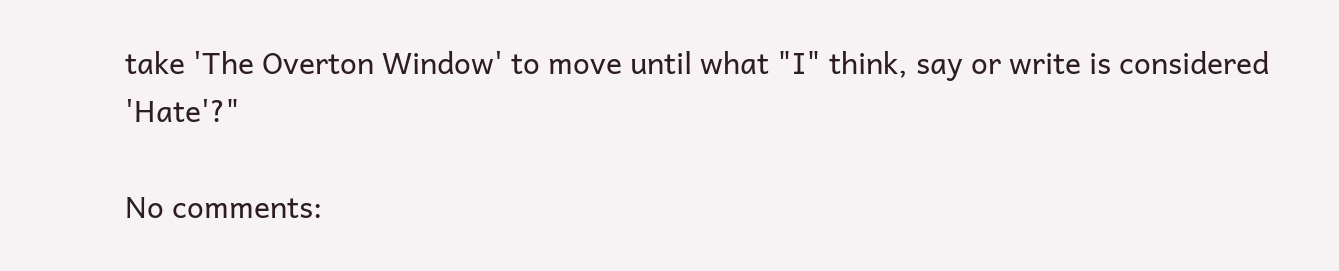take 'The Overton Window' to move until what "I" think, say or write is considered 'Hate'?"

No comments: